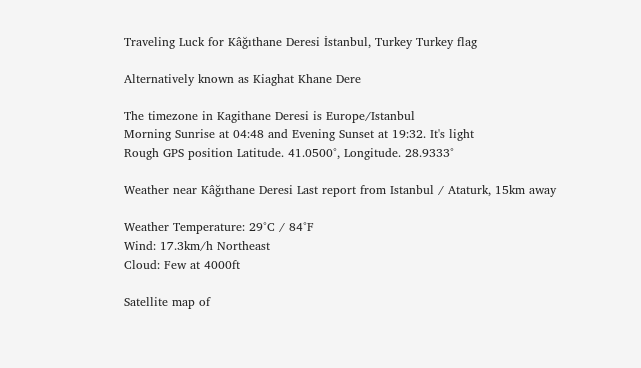Traveling Luck for Kâğıthane Deresi İstanbul, Turkey Turkey flag

Alternatively known as Kiaghat Khane Dere

The timezone in Kagithane Deresi is Europe/Istanbul
Morning Sunrise at 04:48 and Evening Sunset at 19:32. It's light
Rough GPS position Latitude. 41.0500°, Longitude. 28.9333°

Weather near Kâğıthane Deresi Last report from Istanbul / Ataturk, 15km away

Weather Temperature: 29°C / 84°F
Wind: 17.3km/h Northeast
Cloud: Few at 4000ft

Satellite map of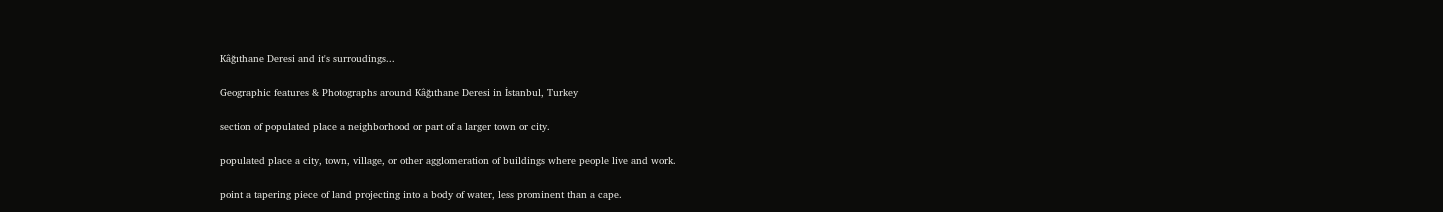Kâğıthane Deresi and it's surroudings...

Geographic features & Photographs around Kâğıthane Deresi in İstanbul, Turkey

section of populated place a neighborhood or part of a larger town or city.

populated place a city, town, village, or other agglomeration of buildings where people live and work.

point a tapering piece of land projecting into a body of water, less prominent than a cape.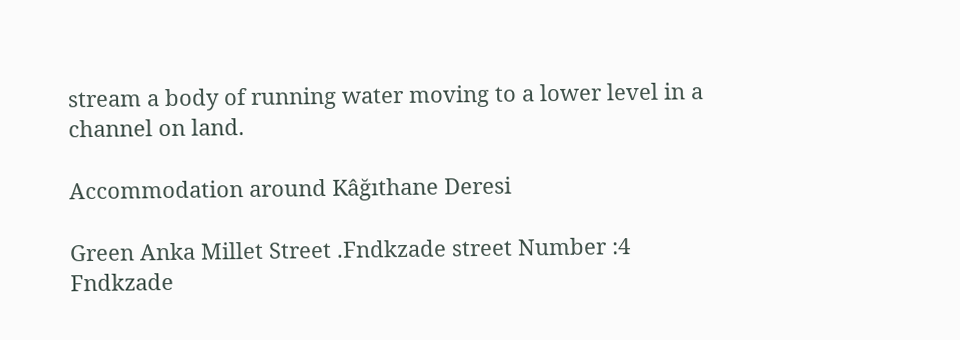stream a body of running water moving to a lower level in a channel on land.

Accommodation around Kâğıthane Deresi

Green Anka Millet Street .Fndkzade street Number :4 Fndkzade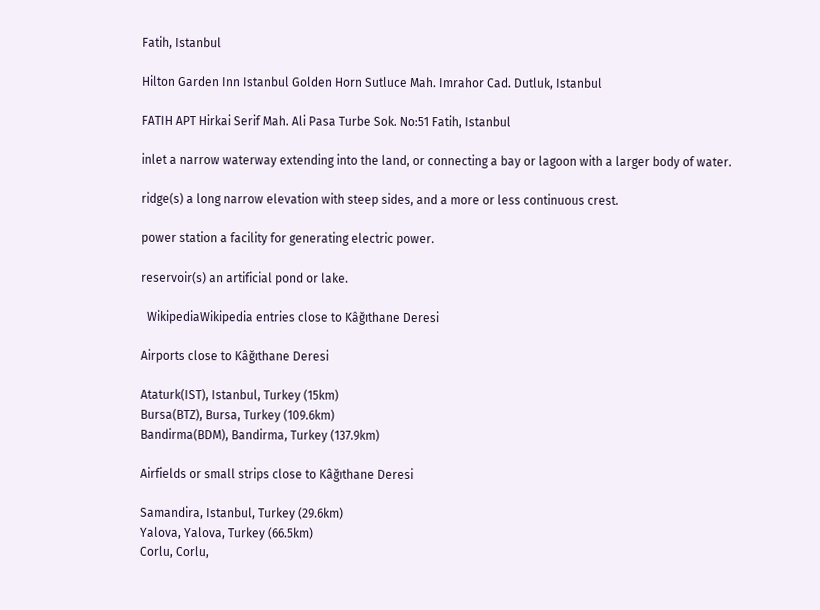Fatih, Istanbul

Hilton Garden Inn Istanbul Golden Horn Sutluce Mah. Imrahor Cad. Dutluk, Istanbul

FATIH APT Hirkai Serif Mah. Ali Pasa Turbe Sok. No:51 Fatih, Istanbul

inlet a narrow waterway extending into the land, or connecting a bay or lagoon with a larger body of water.

ridge(s) a long narrow elevation with steep sides, and a more or less continuous crest.

power station a facility for generating electric power.

reservoir(s) an artificial pond or lake.

  WikipediaWikipedia entries close to Kâğıthane Deresi

Airports close to Kâğıthane Deresi

Ataturk(IST), Istanbul, Turkey (15km)
Bursa(BTZ), Bursa, Turkey (109.6km)
Bandirma(BDM), Bandirma, Turkey (137.9km)

Airfields or small strips close to Kâğıthane Deresi

Samandira, Istanbul, Turkey (29.6km)
Yalova, Yalova, Turkey (66.5km)
Corlu, Corlu,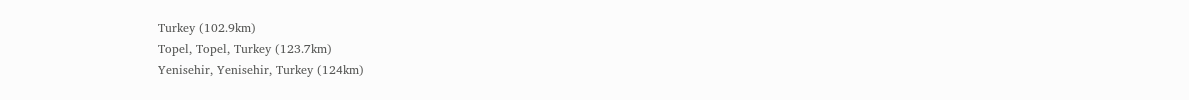Turkey (102.9km)
Topel, Topel, Turkey (123.7km)
Yenisehir, Yenisehir, Turkey (124km)